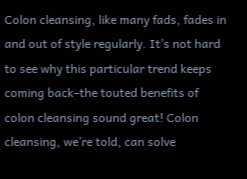Colon cleansing, like many fads, fades in and out of style regularly. It’s not hard to see why this particular trend keeps coming back–the touted benefits of colon cleansing sound great! Colon cleansing, we’re told, can solve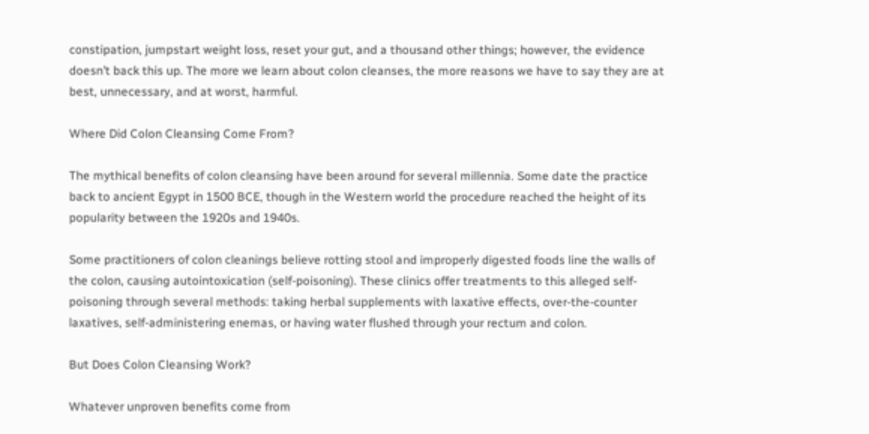constipation, jumpstart weight loss, reset your gut, and a thousand other things; however, the evidence doesn’t back this up. The more we learn about colon cleanses, the more reasons we have to say they are at best, unnecessary, and at worst, harmful.

Where Did Colon Cleansing Come From?

The mythical benefits of colon cleansing have been around for several millennia. Some date the practice back to ancient Egypt in 1500 BCE, though in the Western world the procedure reached the height of its popularity between the 1920s and 1940s.

Some practitioners of colon cleanings believe rotting stool and improperly digested foods line the walls of the colon, causing autointoxication (self-poisoning). These clinics offer treatments to this alleged self-poisoning through several methods: taking herbal supplements with laxative effects, over-the-counter laxatives, self-administering enemas, or having water flushed through your rectum and colon.

But Does Colon Cleansing Work?

Whatever unproven benefits come from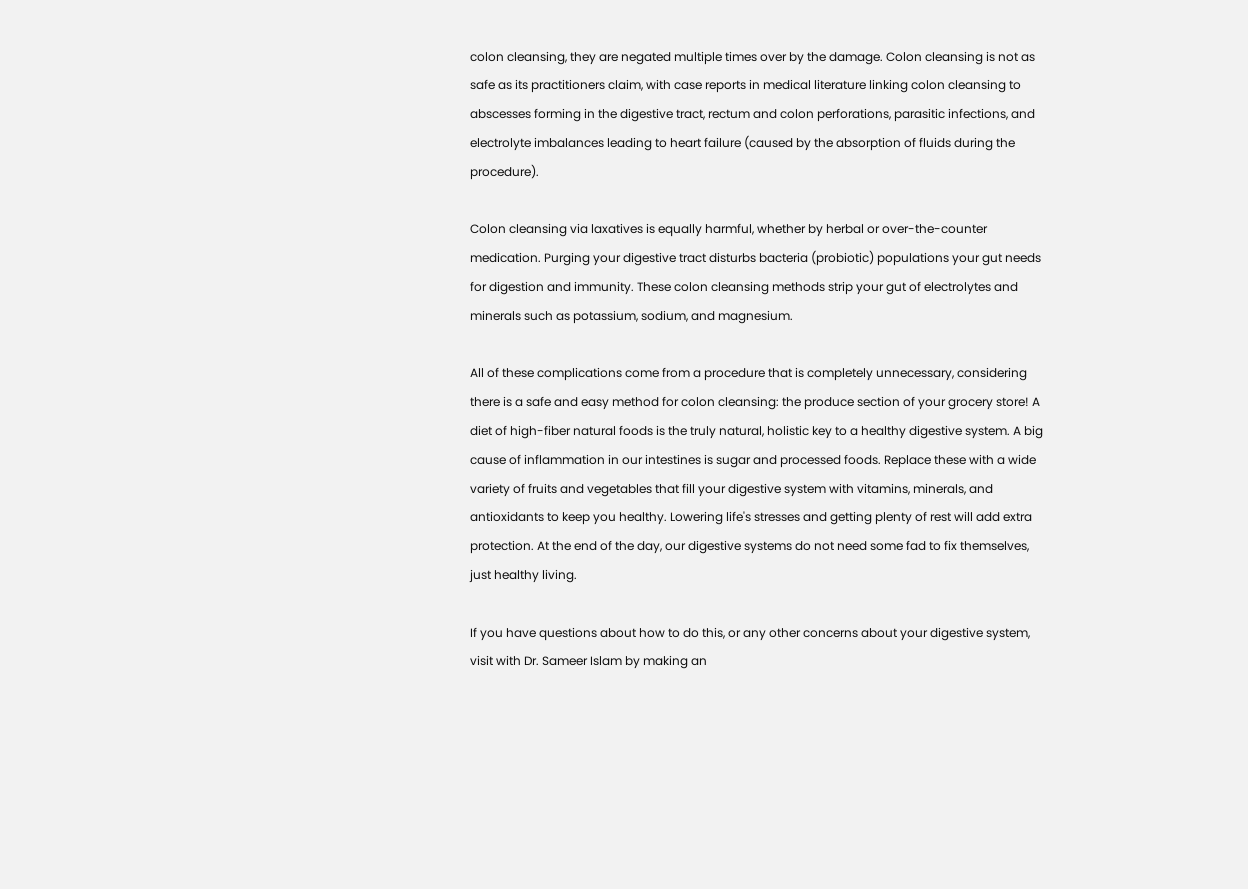colon cleansing, they are negated multiple times over by the damage. Colon cleansing is not as safe as its practitioners claim, with case reports in medical literature linking colon cleansing to abscesses forming in the digestive tract, rectum and colon perforations, parasitic infections, and electrolyte imbalances leading to heart failure (caused by the absorption of fluids during the procedure).

Colon cleansing via laxatives is equally harmful, whether by herbal or over-the-counter medication. Purging your digestive tract disturbs bacteria (probiotic) populations your gut needs for digestion and immunity. These colon cleansing methods strip your gut of electrolytes and minerals such as potassium, sodium, and magnesium.

All of these complications come from a procedure that is completely unnecessary, considering there is a safe and easy method for colon cleansing: the produce section of your grocery store! A diet of high-fiber natural foods is the truly natural, holistic key to a healthy digestive system. A big cause of inflammation in our intestines is sugar and processed foods. Replace these with a wide variety of fruits and vegetables that fill your digestive system with vitamins, minerals, and antioxidants to keep you healthy. Lowering life's stresses and getting plenty of rest will add extra protection. At the end of the day, our digestive systems do not need some fad to fix themselves, just healthy living.

If you have questions about how to do this, or any other concerns about your digestive system, visit with Dr. Sameer Islam by making an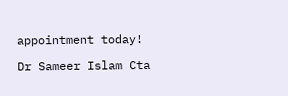appointment today!

Dr Sameer Islam Cta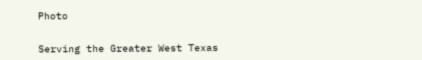Photo


Serving the Greater West Texas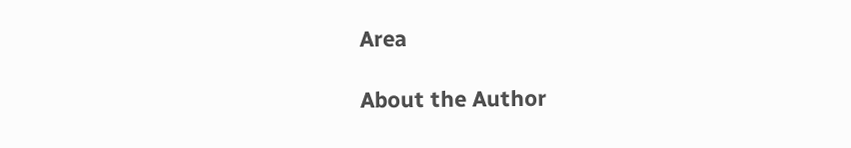Area

About the Author